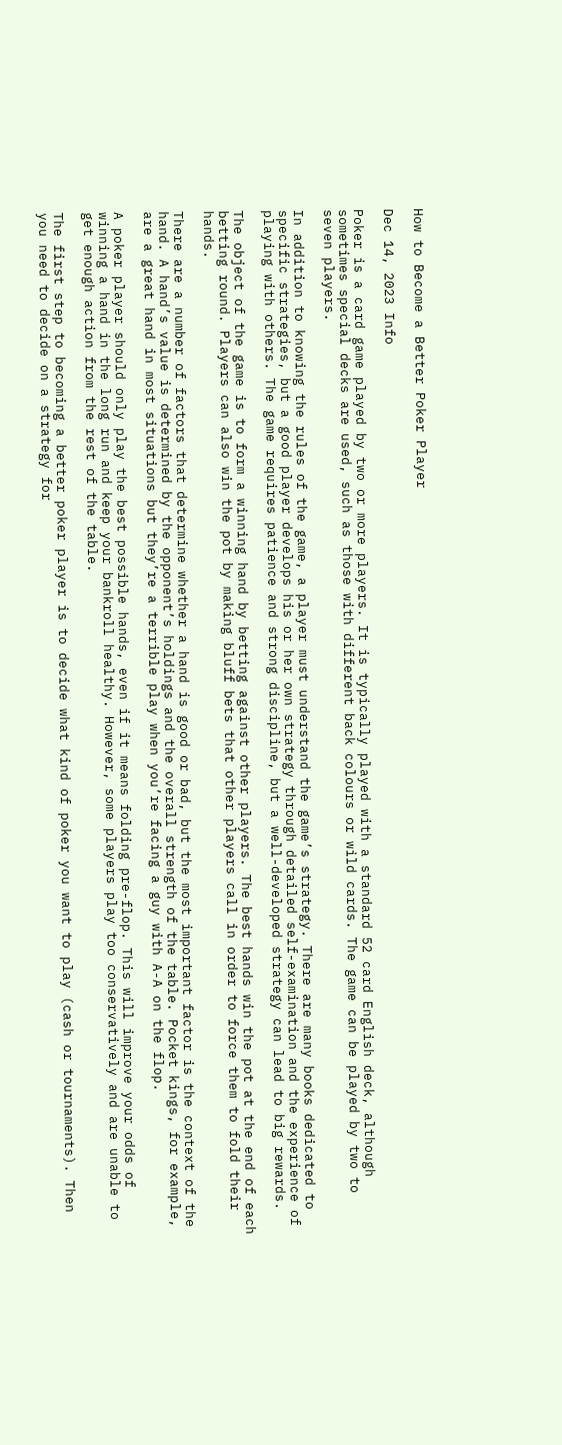How to Become a Better Poker Player

Dec 14, 2023 Info

Poker is a card game played by two or more players. It is typically played with a standard 52 card English deck, although sometimes special decks are used, such as those with different back colours or wild cards. The game can be played by two to seven players.

In addition to knowing the rules of the game, a player must understand the game’s strategy. There are many books dedicated to specific strategies, but a good player develops his or her own strategy through detailed self-examination and the experience of playing with others. The game requires patience and strong discipline, but a well-developed strategy can lead to big rewards.

The object of the game is to form a winning hand by betting against other players. The best hands win the pot at the end of each betting round. Players can also win the pot by making bluff bets that other players call in order to force them to fold their hands.

There are a number of factors that determine whether a hand is good or bad, but the most important factor is the context of the hand. A hand’s value is determined by the opponent’s holdings and the overall strength of the table. Pocket kings, for example, are a great hand in most situations but they’re a terrible play when you’re facing a guy with A-A on the flop.

A poker player should only play the best possible hands, even if it means folding pre-flop. This will improve your odds of winning a hand in the long run and keep your bankroll healthy. However, some players play too conservatively and are unable to get enough action from the rest of the table.

The first step to becoming a better poker player is to decide what kind of poker you want to play (cash or tournaments). Then you need to decide on a strategy for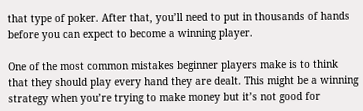that type of poker. After that, you’ll need to put in thousands of hands before you can expect to become a winning player.

One of the most common mistakes beginner players make is to think that they should play every hand they are dealt. This might be a winning strategy when you’re trying to make money but it’s not good for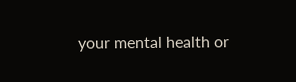your mental health or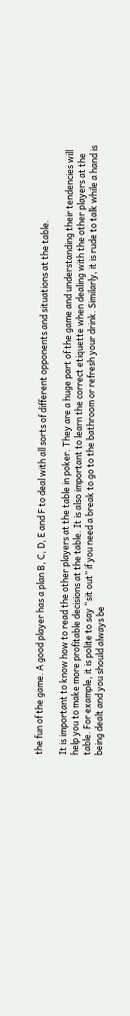the fun of the game. A good player has a plan B, C, D, E and F to deal with all sorts of different opponents and situations at the table.

It is important to know how to read the other players at the table in poker. They are a huge part of the game and understanding their tendencies will help you to make more profitable decisions at the table. It is also important to learn the correct etiquette when dealing with the other players at the table. For example, it is polite to say “sit out” if you need a break to go to the bathroom or refresh your drink. Similarly, it is rude to talk while a hand is being dealt and you should always be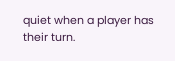quiet when a player has their turn.